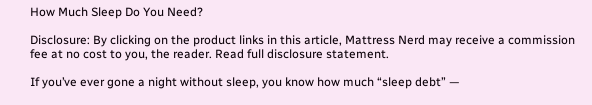How Much Sleep Do You Need?

Disclosure: By clicking on the product links in this article, Mattress Nerd may receive a commission fee at no cost to you, the reader. Read full disclosure statement.

If you’ve ever gone a night without sleep, you know how much “sleep debt” —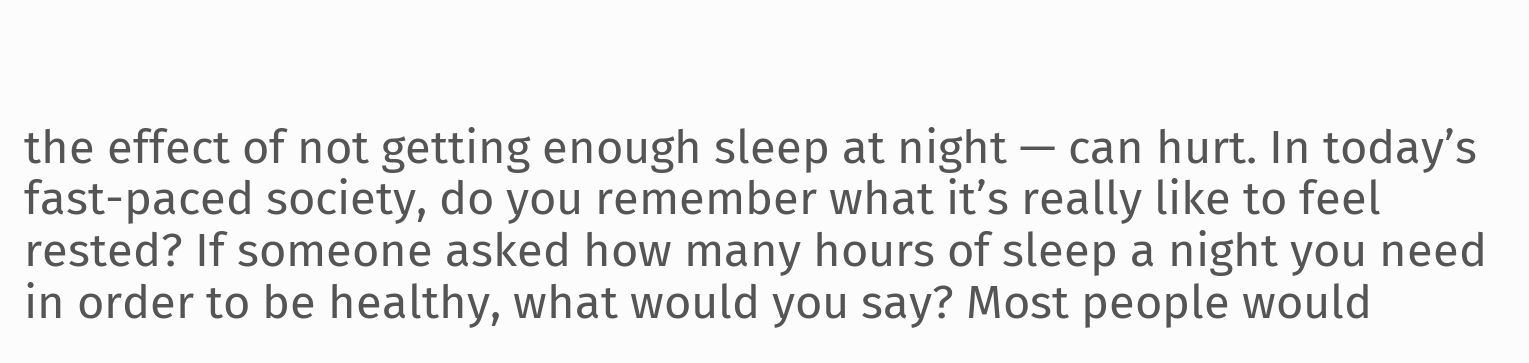the effect of not getting enough sleep at night — can hurt. In today’s fast-paced society, do you remember what it’s really like to feel rested? If someone asked how many hours of sleep a night you need in order to be healthy, what would you say? Most people would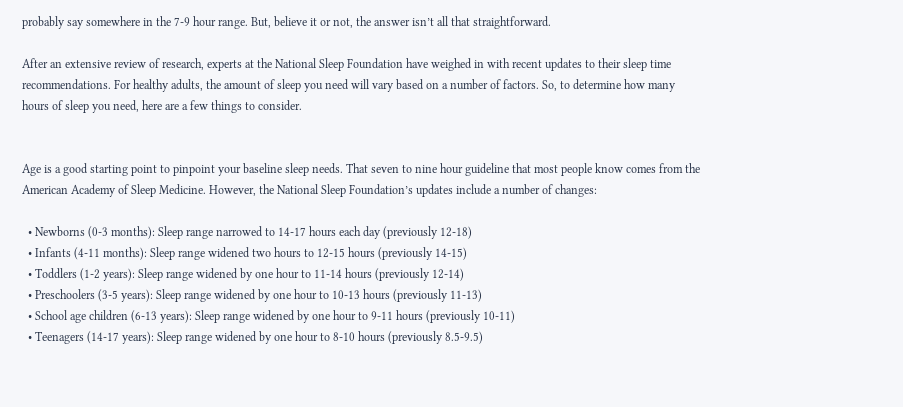probably say somewhere in the 7-9 hour range. But, believe it or not, the answer isn’t all that straightforward.

After an extensive review of research, experts at the National Sleep Foundation have weighed in with recent updates to their sleep time recommendations. For healthy adults, the amount of sleep you need will vary based on a number of factors. So, to determine how many hours of sleep you need, here are a few things to consider.


Age is a good starting point to pinpoint your baseline sleep needs. That seven to nine hour guideline that most people know comes from the American Academy of Sleep Medicine. However, the National Sleep Foundation’s updates include a number of changes:

  • Newborns (0-3 months): Sleep range narrowed to 14-17 hours each day (previously 12-18)
  • Infants (4-11 months): Sleep range widened two hours to 12-15 hours (previously 14-15)
  • Toddlers (1-2 years): Sleep range widened by one hour to 11-14 hours (previously 12-14)
  • Preschoolers (3-5 years): Sleep range widened by one hour to 10-13 hours (previously 11-13)
  • School age children (6-13 years): Sleep range widened by one hour to 9-11 hours (previously 10-11)
  • Teenagers (14-17 years): Sleep range widened by one hour to 8-10 hours (previously 8.5-9.5)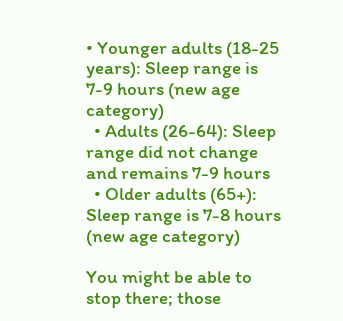• Younger adults (18-25 years): Sleep range is 7-9 hours (new age category)
  • Adults (26-64): Sleep range did not change and remains 7-9 hours
  • Older adults (65+): Sleep range is 7-8 hours (new age category)

You might be able to stop there; those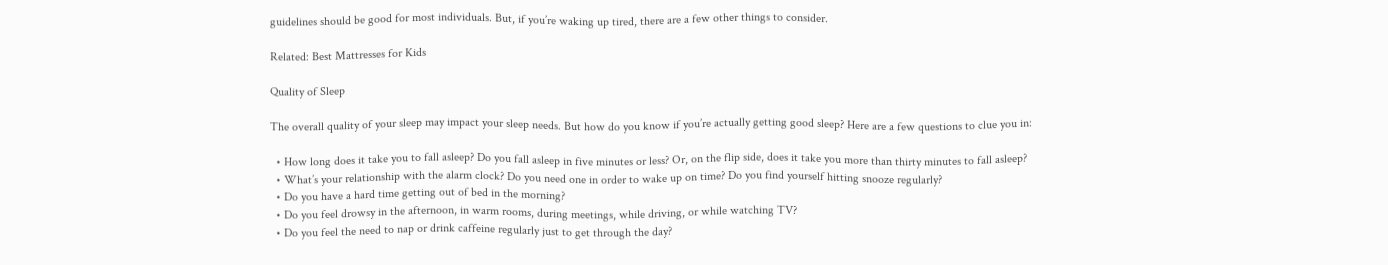guidelines should be good for most individuals. But, if you’re waking up tired, there are a few other things to consider.

Related: Best Mattresses for Kids

Quality of Sleep

The overall quality of your sleep may impact your sleep needs. But how do you know if you’re actually getting good sleep? Here are a few questions to clue you in:

  • How long does it take you to fall asleep? Do you fall asleep in five minutes or less? Or, on the flip side, does it take you more than thirty minutes to fall asleep?
  • What’s your relationship with the alarm clock? Do you need one in order to wake up on time? Do you find yourself hitting snooze regularly?
  • Do you have a hard time getting out of bed in the morning?
  • Do you feel drowsy in the afternoon, in warm rooms, during meetings, while driving, or while watching TV?
  • Do you feel the need to nap or drink caffeine regularly just to get through the day?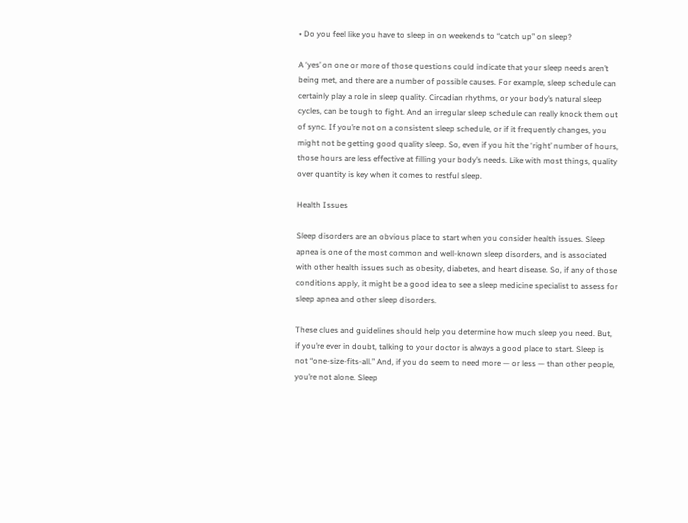• Do you feel like you have to sleep in on weekends to “catch up” on sleep?

A ‘yes’ on one or more of those questions could indicate that your sleep needs aren’t being met, and there are a number of possible causes. For example, sleep schedule can certainly play a role in sleep quality. Circadian rhythms, or your body’s natural sleep cycles, can be tough to fight. And an irregular sleep schedule can really knock them out of sync. If you’re not on a consistent sleep schedule, or if it frequently changes, you might not be getting good quality sleep. So, even if you hit the ‘right’ number of hours, those hours are less effective at filling your body’s needs. Like with most things, quality over quantity is key when it comes to restful sleep.

Health Issues

Sleep disorders are an obvious place to start when you consider health issues. Sleep apnea is one of the most common and well-known sleep disorders, and is associated with other health issues such as obesity, diabetes, and heart disease. So, if any of those conditions apply, it might be a good idea to see a sleep medicine specialist to assess for sleep apnea and other sleep disorders.

These clues and guidelines should help you determine how much sleep you need. But, if you’re ever in doubt, talking to your doctor is always a good place to start. Sleep is not “one-size-fits-all.” And, if you do seem to need more — or less — than other people, you’re not alone. Sleep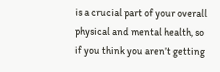is a crucial part of your overall physical and mental health, so if you think you aren’t getting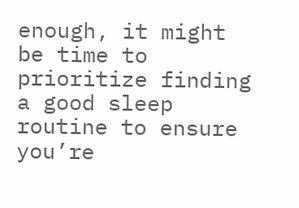enough, it might be time to prioritize finding a good sleep routine to ensure you’re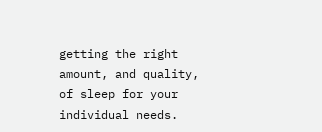getting the right amount, and quality, of sleep for your individual needs.